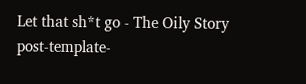Let that sh*t go - The Oily Story
post-template-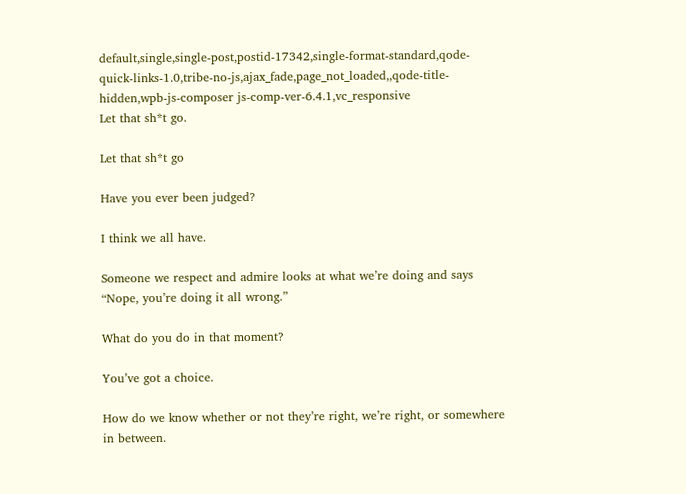default,single,single-post,postid-17342,single-format-standard,qode-quick-links-1.0,tribe-no-js,ajax_fade,page_not_loaded,,qode-title-hidden,wpb-js-composer js-comp-ver-6.4.1,vc_responsive
Let that sh*t go.

Let that sh*t go

Have you ever been judged?

I think we all have.

Someone we respect and admire looks at what we’re doing and says “Nope, you’re doing it all wrong.”

What do you do in that moment?

You’ve got a choice.

How do we know whether or not they’re right, we’re right, or somewhere in between.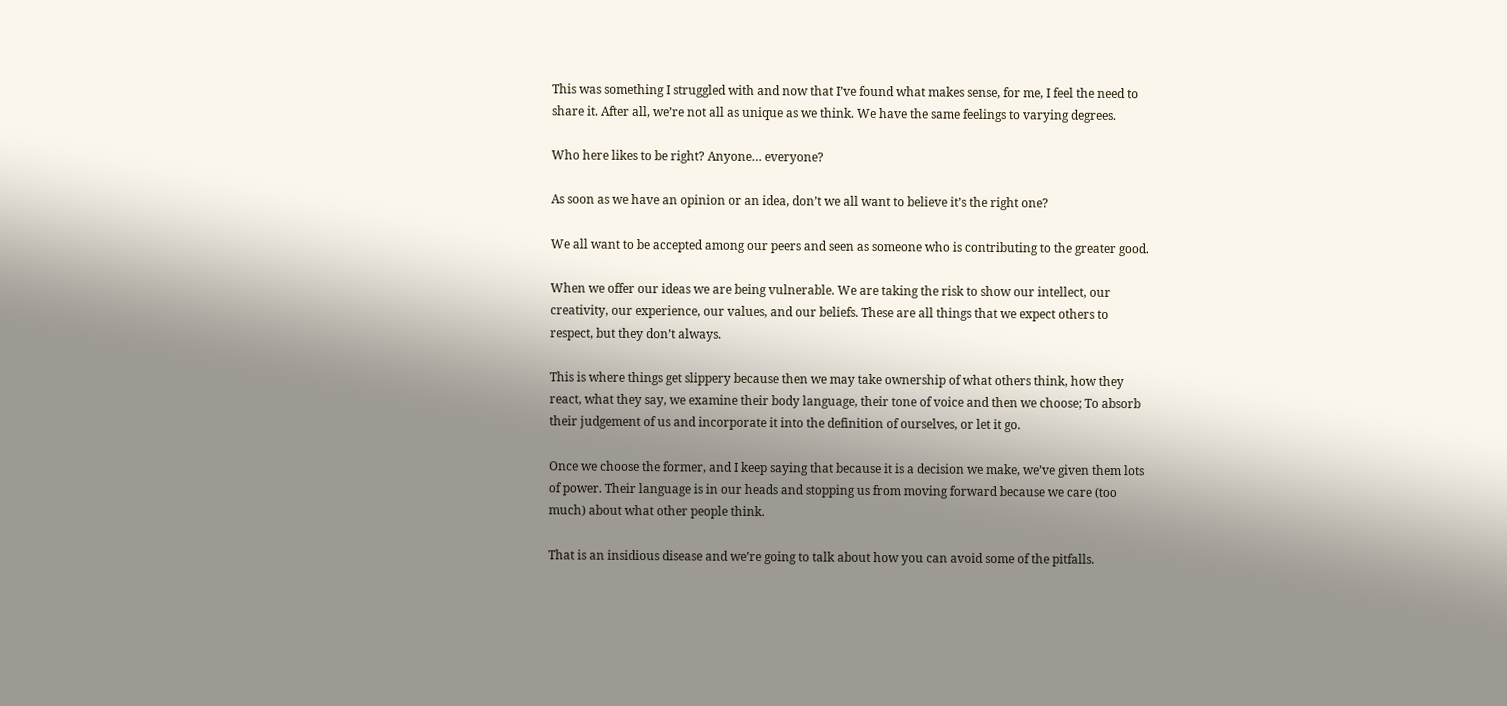This was something I struggled with and now that I’ve found what makes sense, for me, I feel the need to share it. After all, we’re not all as unique as we think. We have the same feelings to varying degrees.

Who here likes to be right? Anyone… everyone?

As soon as we have an opinion or an idea, don’t we all want to believe it’s the right one?

We all want to be accepted among our peers and seen as someone who is contributing to the greater good.

When we offer our ideas we are being vulnerable. We are taking the risk to show our intellect, our creativity, our experience, our values, and our beliefs. These are all things that we expect others to respect, but they don’t always.

This is where things get slippery because then we may take ownership of what others think, how they react, what they say, we examine their body language, their tone of voice and then we choose; To absorb their judgement of us and incorporate it into the definition of ourselves, or let it go.

Once we choose the former, and I keep saying that because it is a decision we make, we’ve given them lots of power. Their language is in our heads and stopping us from moving forward because we care (too much) about what other people think.

That is an insidious disease and we’re going to talk about how you can avoid some of the pitfalls.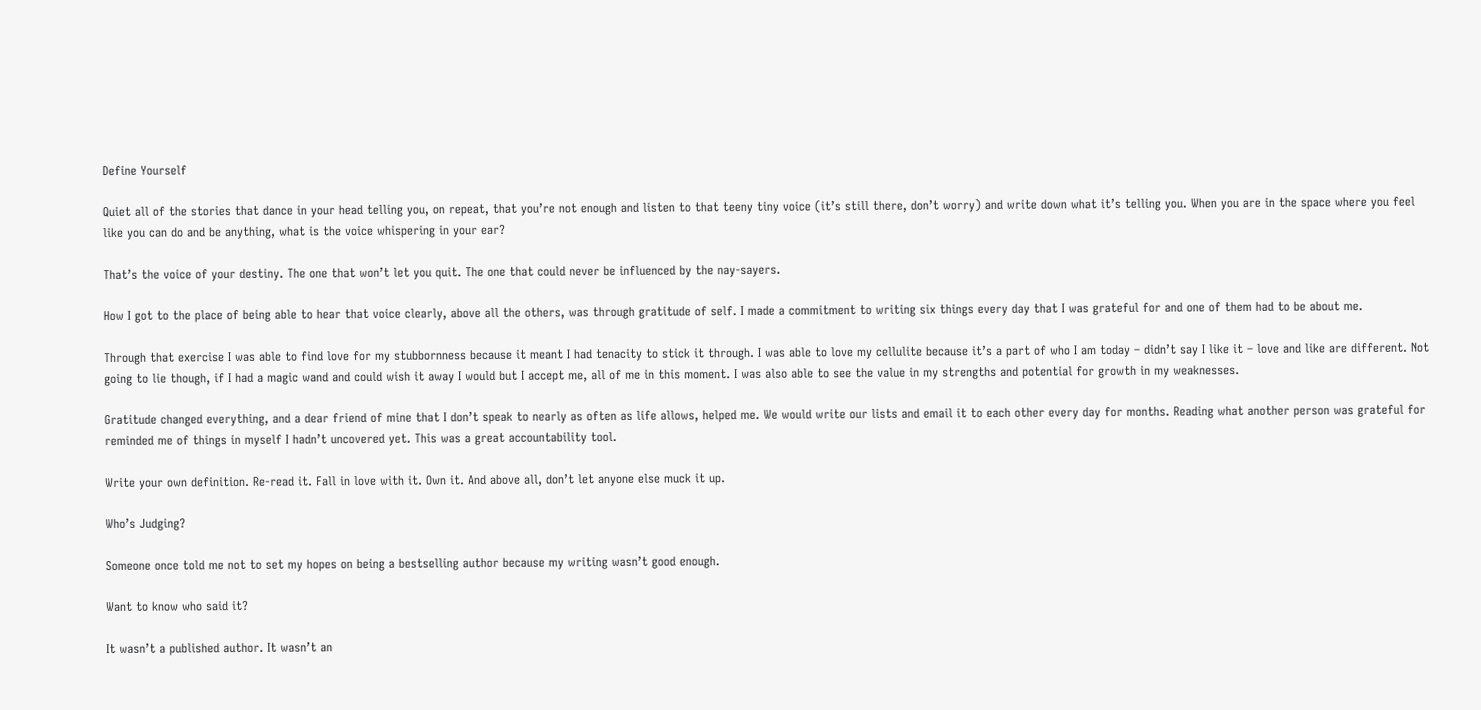Define Yourself

Quiet all of the stories that dance in your head telling you, on repeat, that you’re not enough and listen to that teeny tiny voice (it’s still there, don’t worry) and write down what it’s telling you. When you are in the space where you feel like you can do and be anything, what is the voice whispering in your ear?

That’s the voice of your destiny. The one that won’t let you quit. The one that could never be influenced by the nay-sayers.

How I got to the place of being able to hear that voice clearly, above all the others, was through gratitude of self. I made a commitment to writing six things every day that I was grateful for and one of them had to be about me.

Through that exercise I was able to find love for my stubbornness because it meant I had tenacity to stick it through. I was able to love my cellulite because it’s a part of who I am today – didn’t say I like it – love and like are different. Not going to lie though, if I had a magic wand and could wish it away I would but I accept me, all of me in this moment. I was also able to see the value in my strengths and potential for growth in my weaknesses.

Gratitude changed everything, and a dear friend of mine that I don’t speak to nearly as often as life allows, helped me. We would write our lists and email it to each other every day for months. Reading what another person was grateful for reminded me of things in myself I hadn’t uncovered yet. This was a great accountability tool.

Write your own definition. Re-read it. Fall in love with it. Own it. And above all, don’t let anyone else muck it up.

Who’s Judging?

Someone once told me not to set my hopes on being a bestselling author because my writing wasn’t good enough.

Want to know who said it?

It wasn’t a published author. It wasn’t an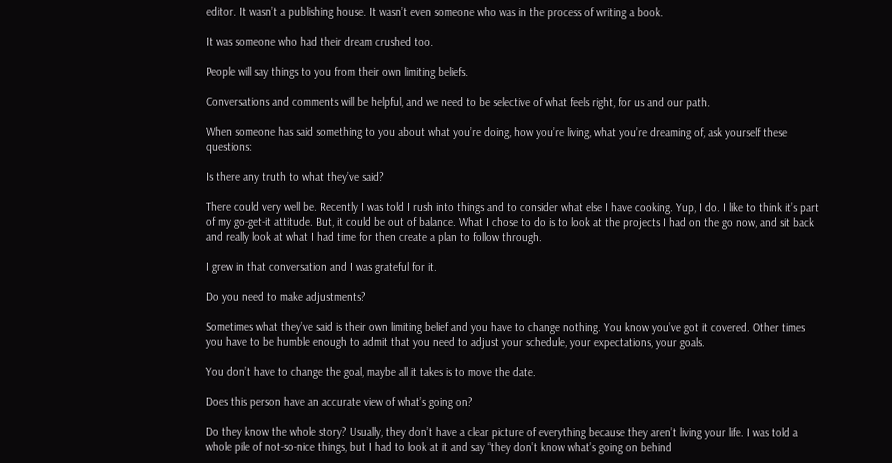editor. It wasn’t a publishing house. It wasn’t even someone who was in the process of writing a book.

It was someone who had their dream crushed too.

People will say things to you from their own limiting beliefs.

Conversations and comments will be helpful, and we need to be selective of what feels right, for us and our path.

When someone has said something to you about what you’re doing, how you’re living, what you’re dreaming of, ask yourself these questions:

Is there any truth to what they’ve said?

There could very well be. Recently I was told I rush into things and to consider what else I have cooking. Yup, I do. I like to think it’s part of my go-get-it attitude. But, it could be out of balance. What I chose to do is to look at the projects I had on the go now, and sit back and really look at what I had time for then create a plan to follow through.

I grew in that conversation and I was grateful for it.

Do you need to make adjustments?

Sometimes what they’ve said is their own limiting belief and you have to change nothing. You know you’ve got it covered. Other times you have to be humble enough to admit that you need to adjust your schedule, your expectations, your goals.

You don’t have to change the goal, maybe all it takes is to move the date.

Does this person have an accurate view of what’s going on?

Do they know the whole story? Usually, they don’t have a clear picture of everything because they aren’t living your life. I was told a whole pile of not-so-nice things, but I had to look at it and say “they don’t know what’s going on behind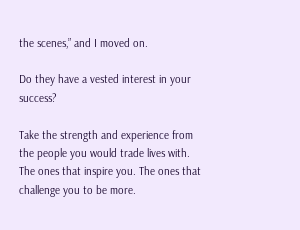the scenes,” and I moved on.

Do they have a vested interest in your success?

Take the strength and experience from the people you would trade lives with. The ones that inspire you. The ones that challenge you to be more.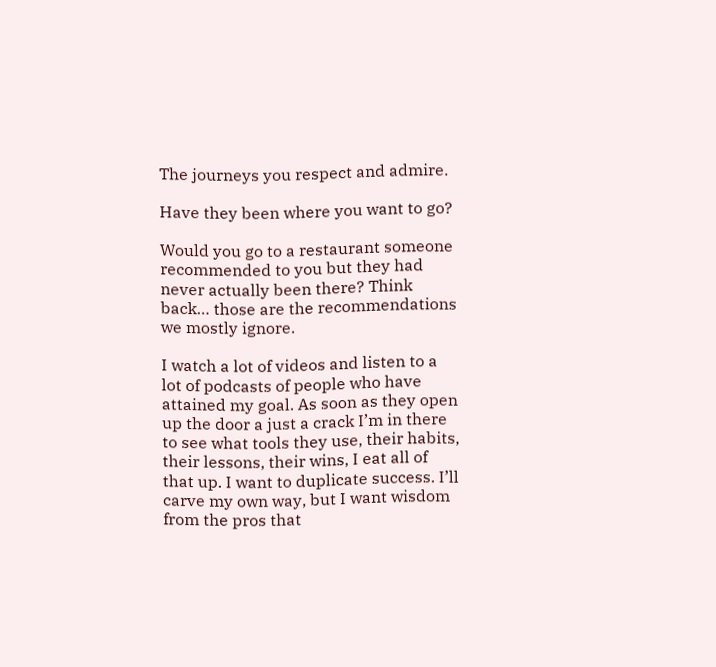The journeys you respect and admire.

Have they been where you want to go?

Would you go to a restaurant someone recommended to you but they had never actually been there? Think back… those are the recommendations we mostly ignore.

I watch a lot of videos and listen to a lot of podcasts of people who have attained my goal. As soon as they open up the door a just a crack I’m in there to see what tools they use, their habits, their lessons, their wins, I eat all of that up. I want to duplicate success. I’ll carve my own way, but I want wisdom from the pros that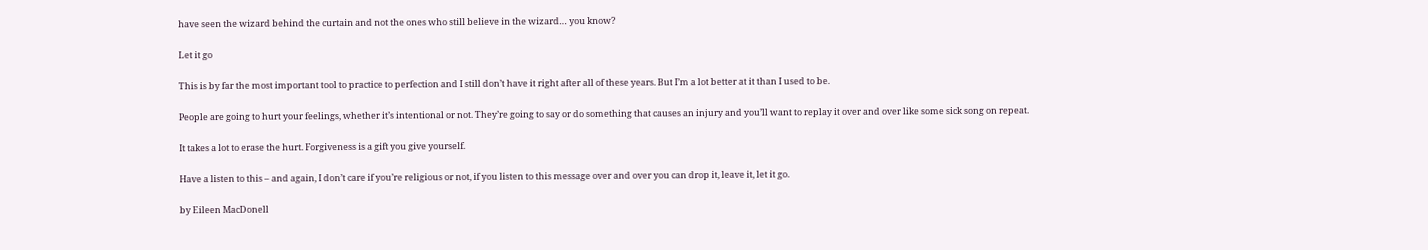have seen the wizard behind the curtain and not the ones who still believe in the wizard… you know?

Let it go

This is by far the most important tool to practice to perfection and I still don’t have it right after all of these years. But I’m a lot better at it than I used to be.

People are going to hurt your feelings, whether it’s intentional or not. They’re going to say or do something that causes an injury and you’ll want to replay it over and over like some sick song on repeat.

It takes a lot to erase the hurt. Forgiveness is a gift you give yourself.

Have a listen to this – and again, I don’t care if you’re religious or not, if you listen to this message over and over you can drop it, leave it, let it go.

by Eileen MacDonell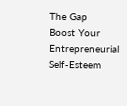The Gap
Boost Your Entrepreneurial Self-Esteem